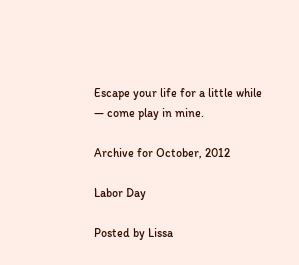Escape your life for a little while — come play in mine.

Archive for October, 2012

Labor Day

Posted by Lissa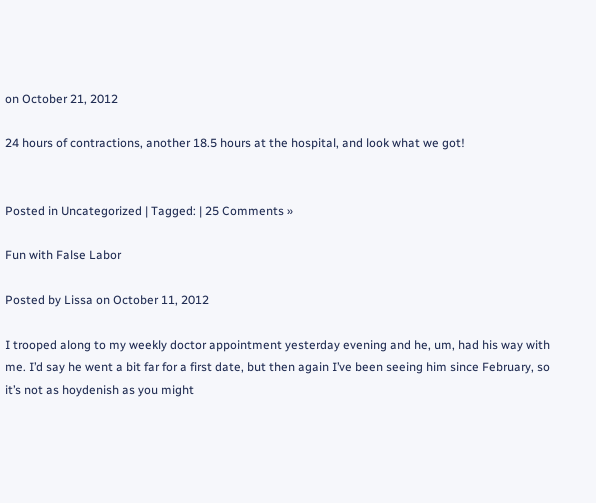on October 21, 2012

24 hours of contractions, another 18.5 hours at the hospital, and look what we got!


Posted in Uncategorized | Tagged: | 25 Comments »

Fun with False Labor

Posted by Lissa on October 11, 2012

I trooped along to my weekly doctor appointment yesterday evening and he, um, had his way with me. I’d say he went a bit far for a first date, but then again I’ve been seeing him since February, so it’s not as hoydenish as you might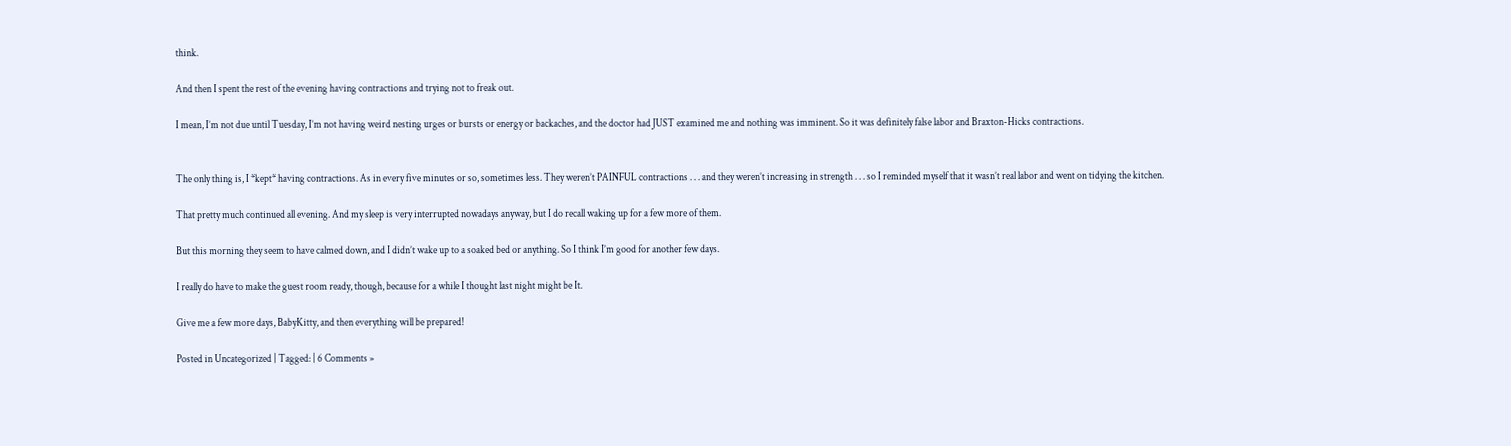think.

And then I spent the rest of the evening having contractions and trying not to freak out.

I mean, I’m not due until Tuesday, I’m not having weird nesting urges or bursts or energy or backaches, and the doctor had JUST examined me and nothing was imminent. So it was definitely false labor and Braxton-Hicks contractions.


The only thing is, I *kept* having contractions. As in every five minutes or so, sometimes less. They weren’t PAINFUL contractions . . . and they weren’t increasing in strength . . . so I reminded myself that it wasn’t real labor and went on tidying the kitchen.

That pretty much continued all evening. And my sleep is very interrupted nowadays anyway, but I do recall waking up for a few more of them.

But this morning they seem to have calmed down, and I didn’t wake up to a soaked bed or anything. So I think I’m good for another few days.

I really do have to make the guest room ready, though, because for a while I thought last night might be It.

Give me a few more days, BabyKitty, and then everything will be prepared!

Posted in Uncategorized | Tagged: | 6 Comments »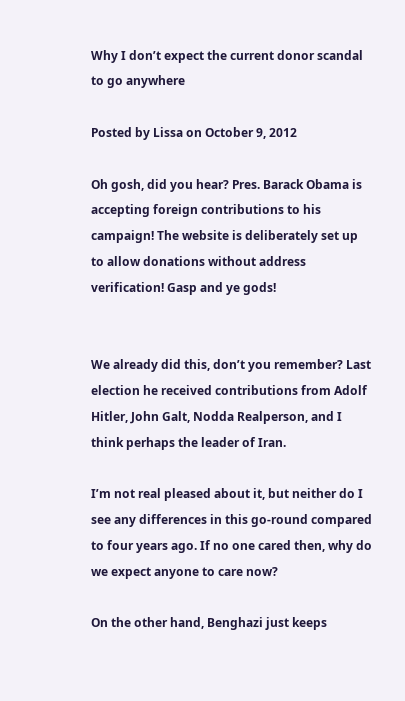Why I don’t expect the current donor scandal to go anywhere

Posted by Lissa on October 9, 2012

Oh gosh, did you hear? Pres. Barack Obama is accepting foreign contributions to his campaign! The website is deliberately set up to allow donations without address verification! Gasp and ye gods!


We already did this, don’t you remember? Last election he received contributions from Adolf Hitler, John Galt, Nodda Realperson, and I think perhaps the leader of Iran.

I’m not real pleased about it, but neither do I see any differences in this go-round compared to four years ago. If no one cared then, why do we expect anyone to care now?

On the other hand, Benghazi just keeps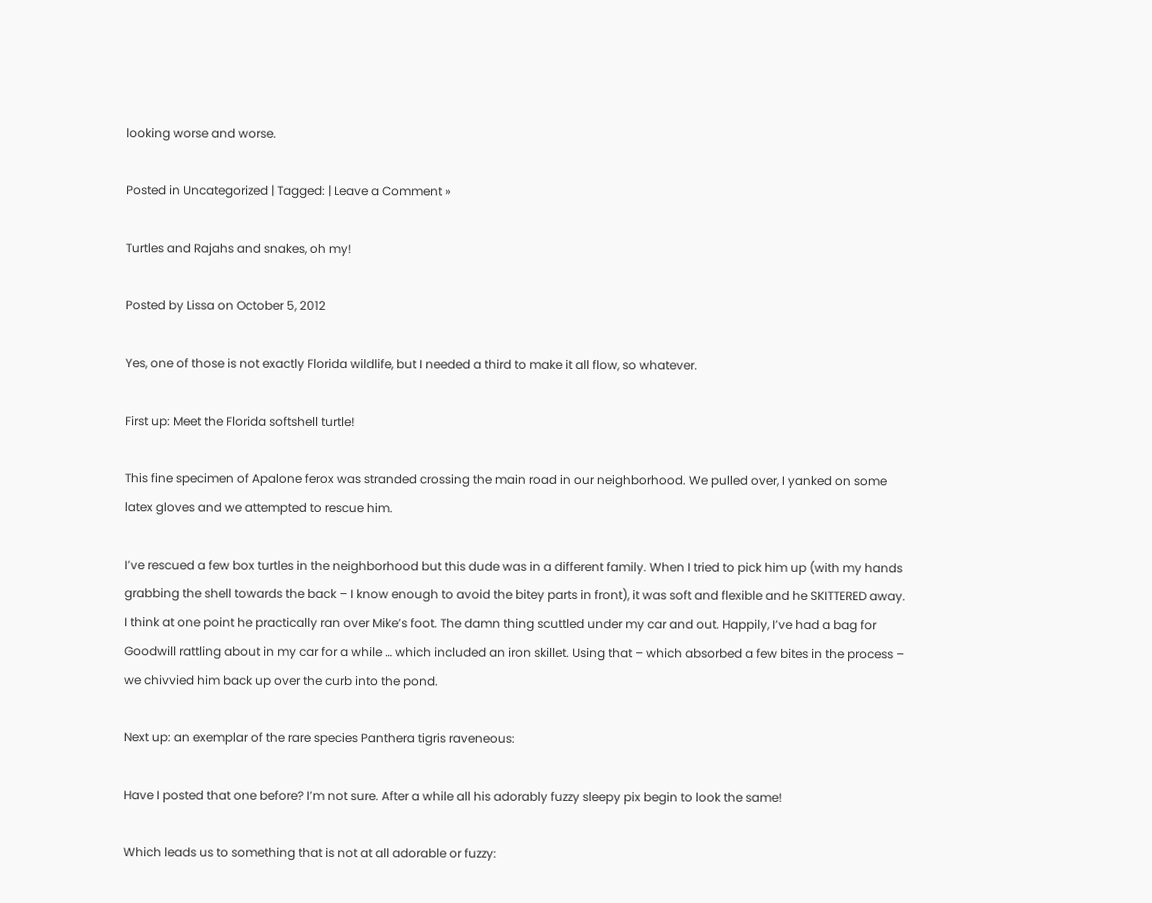looking worse and worse.

Posted in Uncategorized | Tagged: | Leave a Comment »

Turtles and Rajahs and snakes, oh my!

Posted by Lissa on October 5, 2012

Yes, one of those is not exactly Florida wildlife, but I needed a third to make it all flow, so whatever.

First up: Meet the Florida softshell turtle!

This fine specimen of Apalone ferox was stranded crossing the main road in our neighborhood. We pulled over, I yanked on some latex gloves and we attempted to rescue him.

I’ve rescued a few box turtles in the neighborhood but this dude was in a different family. When I tried to pick him up (with my hands grabbing the shell towards the back – I know enough to avoid the bitey parts in front), it was soft and flexible and he SKITTERED away. I think at one point he practically ran over Mike’s foot. The damn thing scuttled under my car and out. Happily, I’ve had a bag for Goodwill rattling about in my car for a while … which included an iron skillet. Using that – which absorbed a few bites in the process – we chivvied him back up over the curb into the pond.

Next up: an exemplar of the rare species Panthera tigris raveneous:

Have I posted that one before? I’m not sure. After a while all his adorably fuzzy sleepy pix begin to look the same!

Which leads us to something that is not at all adorable or fuzzy: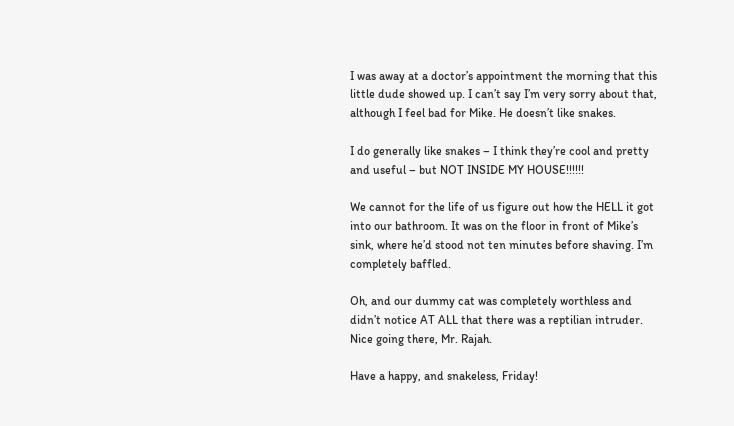I was away at a doctor’s appointment the morning that this little dude showed up. I can’t say I’m very sorry about that, although I feel bad for Mike. He doesn’t like snakes.

I do generally like snakes – I think they’re cool and pretty and useful – but NOT INSIDE MY HOUSE!!!!!!

We cannot for the life of us figure out how the HELL it got into our bathroom. It was on the floor in front of Mike’s sink, where he’d stood not ten minutes before shaving. I’m completely baffled.

Oh, and our dummy cat was completely worthless and didn’t notice AT ALL that there was a reptilian intruder. Nice going there, Mr. Rajah.

Have a happy, and snakeless, Friday!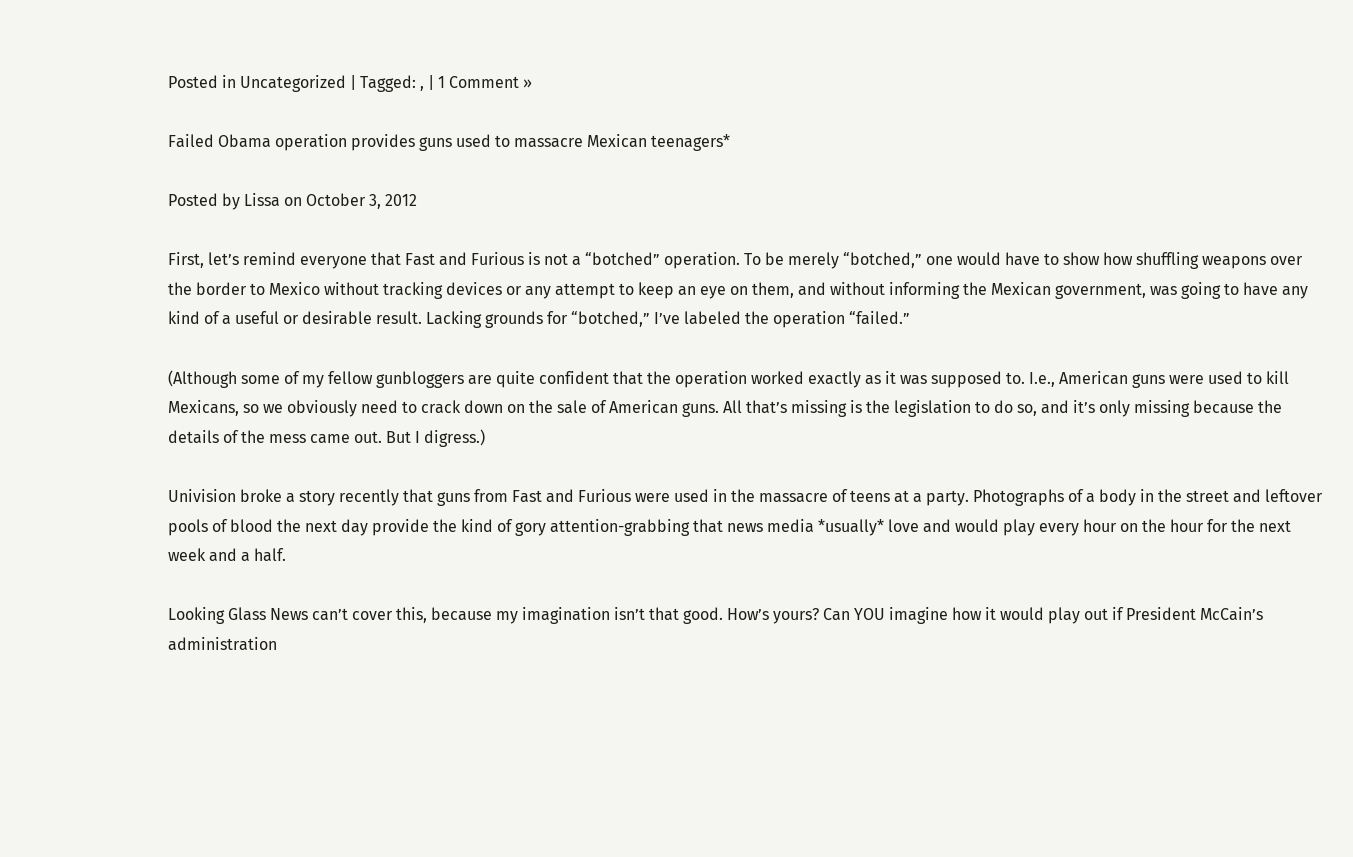Posted in Uncategorized | Tagged: , | 1 Comment »

Failed Obama operation provides guns used to massacre Mexican teenagers*

Posted by Lissa on October 3, 2012

First, let’s remind everyone that Fast and Furious is not a “botched” operation. To be merely “botched,” one would have to show how shuffling weapons over the border to Mexico without tracking devices or any attempt to keep an eye on them, and without informing the Mexican government, was going to have any kind of a useful or desirable result. Lacking grounds for “botched,” I’ve labeled the operation “failed.”

(Although some of my fellow gunbloggers are quite confident that the operation worked exactly as it was supposed to. I.e., American guns were used to kill Mexicans, so we obviously need to crack down on the sale of American guns. All that’s missing is the legislation to do so, and it’s only missing because the details of the mess came out. But I digress.)

Univision broke a story recently that guns from Fast and Furious were used in the massacre of teens at a party. Photographs of a body in the street and leftover pools of blood the next day provide the kind of gory attention-grabbing that news media *usually* love and would play every hour on the hour for the next week and a half.

Looking Glass News can’t cover this, because my imagination isn’t that good. How’s yours? Can YOU imagine how it would play out if President McCain’s administration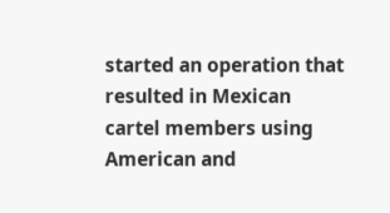started an operation that resulted in Mexican cartel members using American and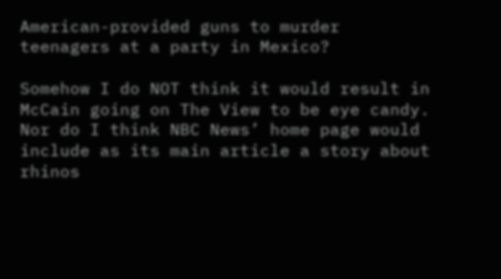American-provided guns to murder teenagers at a party in Mexico?

Somehow I do NOT think it would result in McCain going on The View to be eye candy. Nor do I think NBC News’ home page would include as its main article a story about rhinos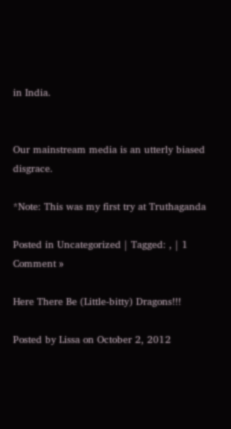in India.


Our mainstream media is an utterly biased disgrace.

*Note: This was my first try at Truthaganda

Posted in Uncategorized | Tagged: , | 1 Comment »

Here There Be (Little-bitty) Dragons!!!

Posted by Lissa on October 2, 2012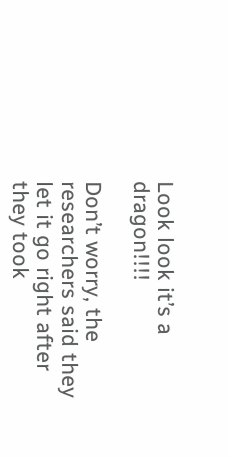Look look it’s a dragon!!!!

Don’t worry, the researchers said they let it go right after they took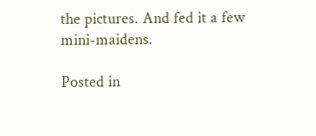the pictures. And fed it a few mini-maidens.

Posted in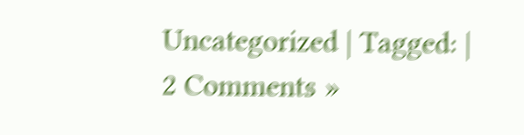Uncategorized | Tagged: | 2 Comments »